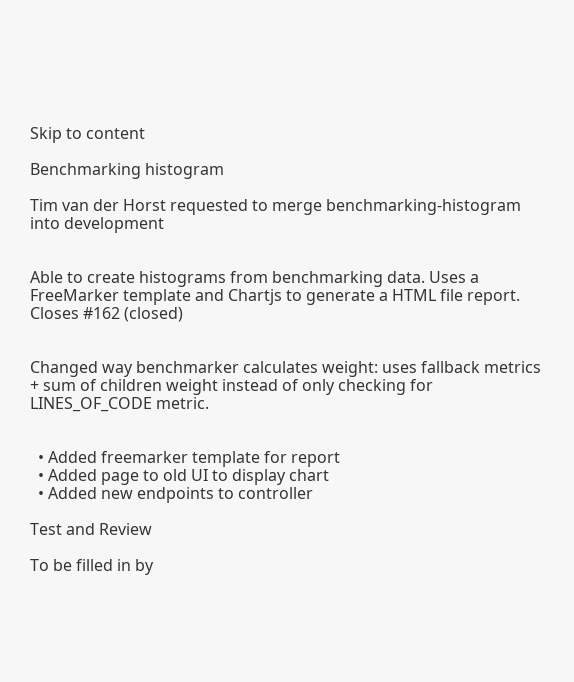Skip to content

Benchmarking histogram

Tim van der Horst requested to merge benchmarking-histogram into development


Able to create histograms from benchmarking data. Uses a FreeMarker template and Chartjs to generate a HTML file report. Closes #162 (closed)


Changed way benchmarker calculates weight: uses fallback metrics + sum of children weight instead of only checking for LINES_OF_CODE metric.


  • Added freemarker template for report
  • Added page to old UI to display chart
  • Added new endpoints to controller

Test and Review

To be filled in by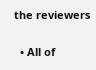the reviewers

  • All of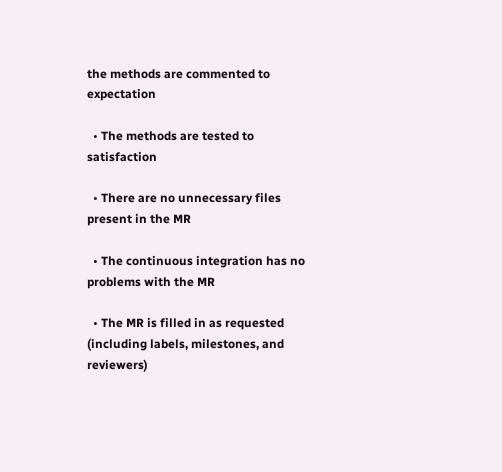the methods are commented to expectation

  • The methods are tested to satisfaction

  • There are no unnecessary files present in the MR

  • The continuous integration has no problems with the MR

  • The MR is filled in as requested (including labels, milestones, and reviewers)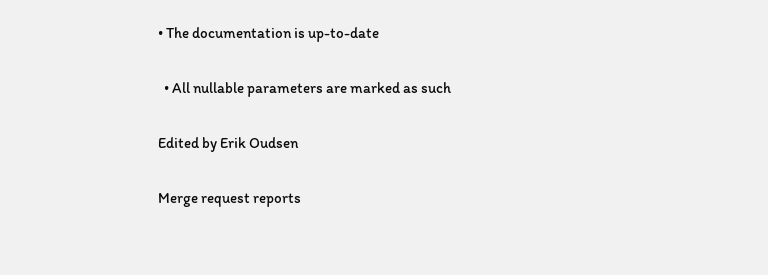• The documentation is up-to-date

  • All nullable parameters are marked as such

Edited by Erik Oudsen

Merge request reports